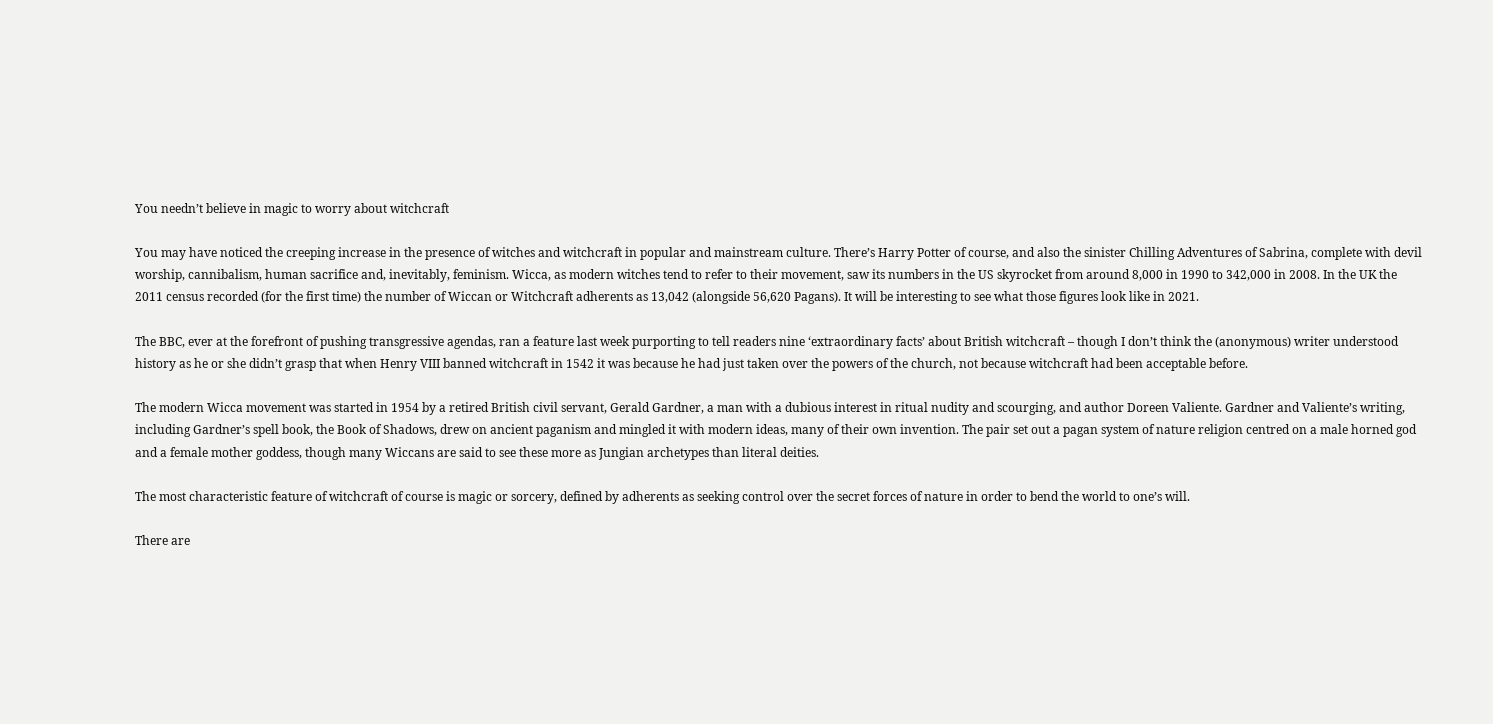You needn’t believe in magic to worry about witchcraft

You may have noticed the creeping increase in the presence of witches and witchcraft in popular and mainstream culture. There’s Harry Potter of course, and also the sinister Chilling Adventures of Sabrina, complete with devil worship, cannibalism, human sacrifice and, inevitably, feminism. Wicca, as modern witches tend to refer to their movement, saw its numbers in the US skyrocket from around 8,000 in 1990 to 342,000 in 2008. In the UK the 2011 census recorded (for the first time) the number of Wiccan or Witchcraft adherents as 13,042 (alongside 56,620 Pagans). It will be interesting to see what those figures look like in 2021.

The BBC, ever at the forefront of pushing transgressive agendas, ran a feature last week purporting to tell readers nine ‘extraordinary facts’ about British witchcraft – though I don’t think the (anonymous) writer understood history as he or she didn’t grasp that when Henry VIII banned witchcraft in 1542 it was because he had just taken over the powers of the church, not because witchcraft had been acceptable before.

The modern Wicca movement was started in 1954 by a retired British civil servant, Gerald Gardner, a man with a dubious interest in ritual nudity and scourging, and author Doreen Valiente. Gardner and Valiente’s writing, including Gardner’s spell book, the Book of Shadows, drew on ancient paganism and mingled it with modern ideas, many of their own invention. The pair set out a pagan system of nature religion centred on a male horned god and a female mother goddess, though many Wiccans are said to see these more as Jungian archetypes than literal deities.

The most characteristic feature of witchcraft of course is magic or sorcery, defined by adherents as seeking control over the secret forces of nature in order to bend the world to one’s will.

There are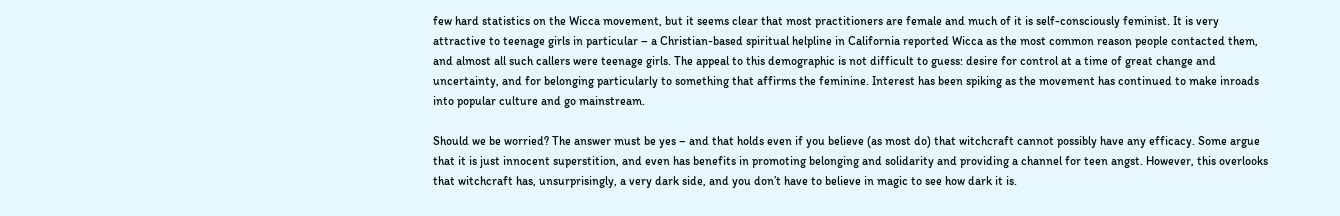few hard statistics on the Wicca movement, but it seems clear that most practitioners are female and much of it is self-consciously feminist. It is very attractive to teenage girls in particular – a Christian-based spiritual helpline in California reported Wicca as the most common reason people contacted them, and almost all such callers were teenage girls. The appeal to this demographic is not difficult to guess: desire for control at a time of great change and uncertainty, and for belonging particularly to something that affirms the feminine. Interest has been spiking as the movement has continued to make inroads into popular culture and go mainstream.

Should we be worried? The answer must be yes – and that holds even if you believe (as most do) that witchcraft cannot possibly have any efficacy. Some argue that it is just innocent superstition, and even has benefits in promoting belonging and solidarity and providing a channel for teen angst. However, this overlooks that witchcraft has, unsurprisingly, a very dark side, and you don’t have to believe in magic to see how dark it is.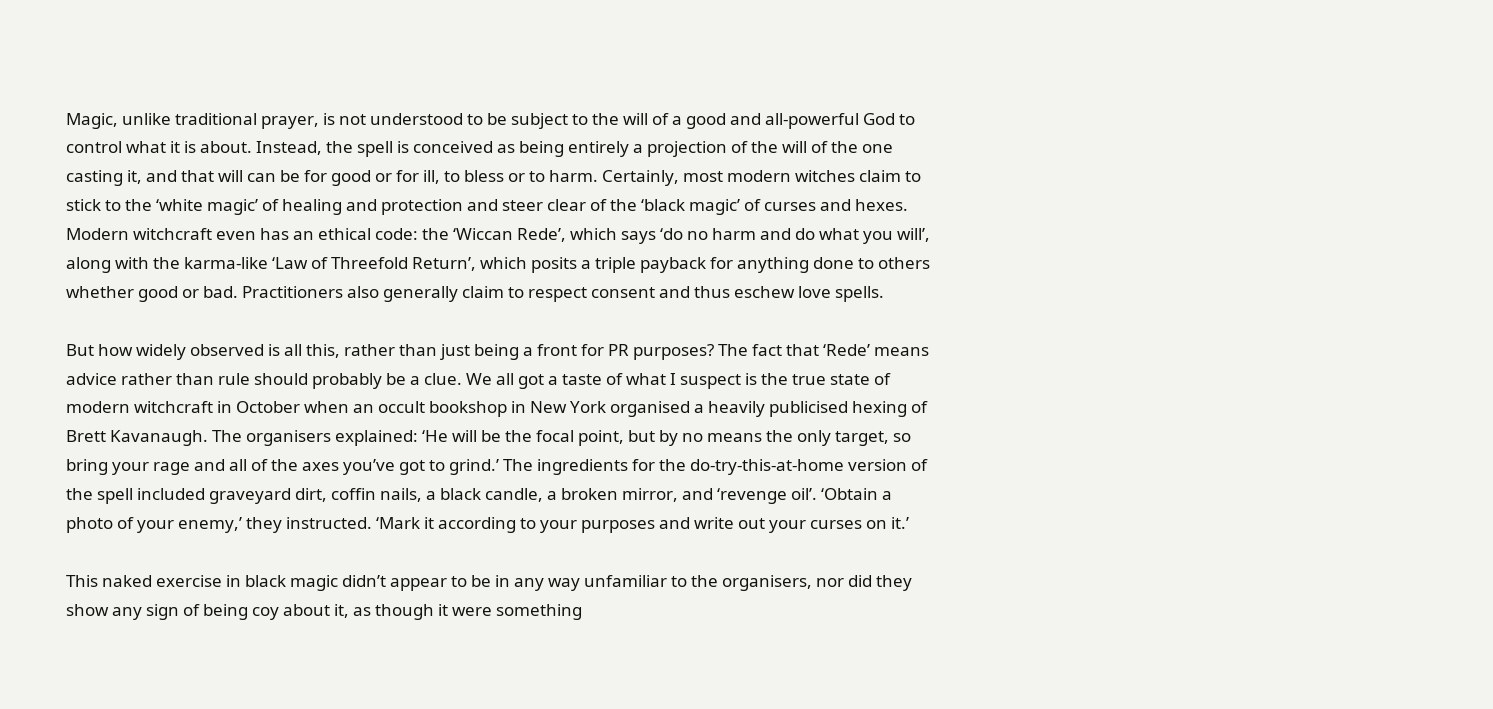Magic, unlike traditional prayer, is not understood to be subject to the will of a good and all-powerful God to control what it is about. Instead, the spell is conceived as being entirely a projection of the will of the one casting it, and that will can be for good or for ill, to bless or to harm. Certainly, most modern witches claim to stick to the ‘white magic’ of healing and protection and steer clear of the ‘black magic’ of curses and hexes. Modern witchcraft even has an ethical code: the ‘Wiccan Rede’, which says ‘do no harm and do what you will’, along with the karma-like ‘Law of Threefold Return’, which posits a triple payback for anything done to others whether good or bad. Practitioners also generally claim to respect consent and thus eschew love spells.

But how widely observed is all this, rather than just being a front for PR purposes? The fact that ‘Rede’ means advice rather than rule should probably be a clue. We all got a taste of what I suspect is the true state of modern witchcraft in October when an occult bookshop in New York organised a heavily publicised hexing of Brett Kavanaugh. The organisers explained: ‘He will be the focal point, but by no means the only target, so bring your rage and all of the axes you’ve got to grind.’ The ingredients for the do-try-this-at-home version of the spell included graveyard dirt, coffin nails, a black candle, a broken mirror, and ‘revenge oil’. ‘Obtain a photo of your enemy,’ they instructed. ‘Mark it according to your purposes and write out your curses on it.’

This naked exercise in black magic didn’t appear to be in any way unfamiliar to the organisers, nor did they show any sign of being coy about it, as though it were something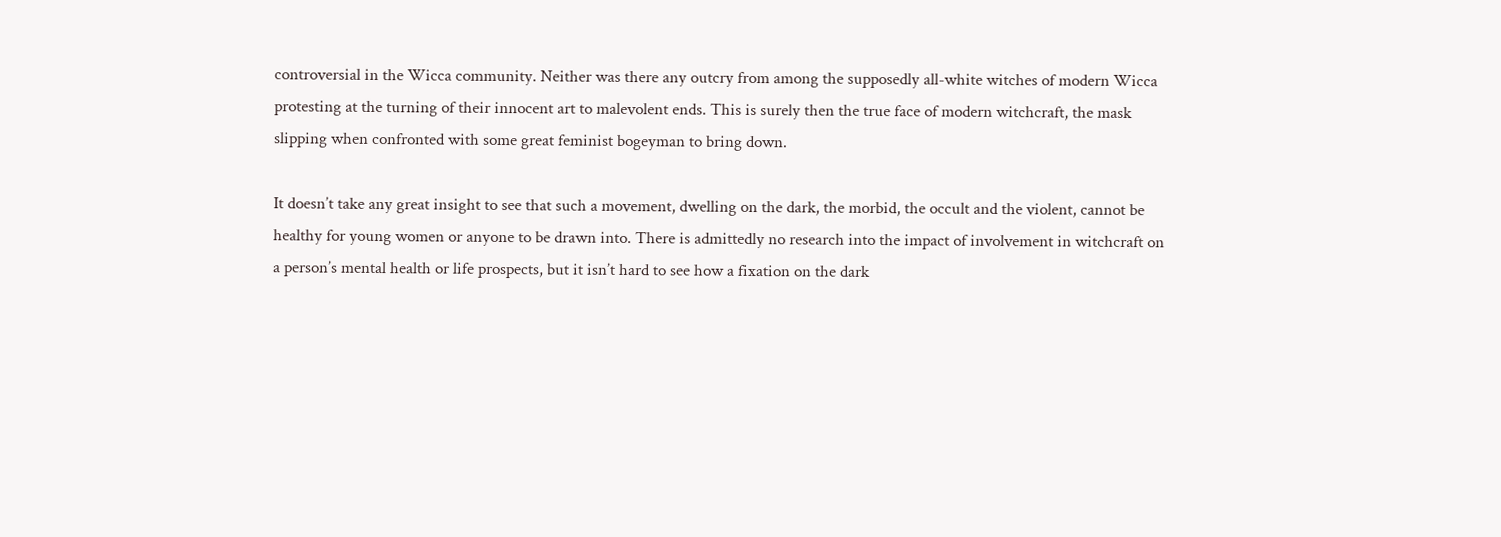controversial in the Wicca community. Neither was there any outcry from among the supposedly all-white witches of modern Wicca protesting at the turning of their innocent art to malevolent ends. This is surely then the true face of modern witchcraft, the mask slipping when confronted with some great feminist bogeyman to bring down.

It doesn’t take any great insight to see that such a movement, dwelling on the dark, the morbid, the occult and the violent, cannot be healthy for young women or anyone to be drawn into. There is admittedly no research into the impact of involvement in witchcraft on a person’s mental health or life prospects, but it isn’t hard to see how a fixation on the dark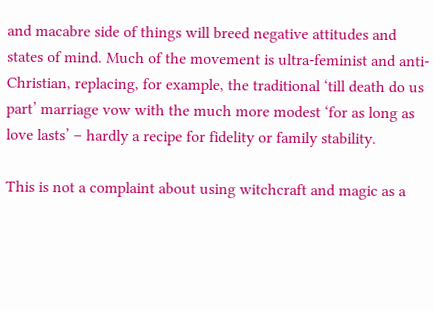and macabre side of things will breed negative attitudes and states of mind. Much of the movement is ultra-feminist and anti-Christian, replacing, for example, the traditional ‘till death do us part’ marriage vow with the much more modest ‘for as long as love lasts’ – hardly a recipe for fidelity or family stability.

This is not a complaint about using witchcraft and magic as a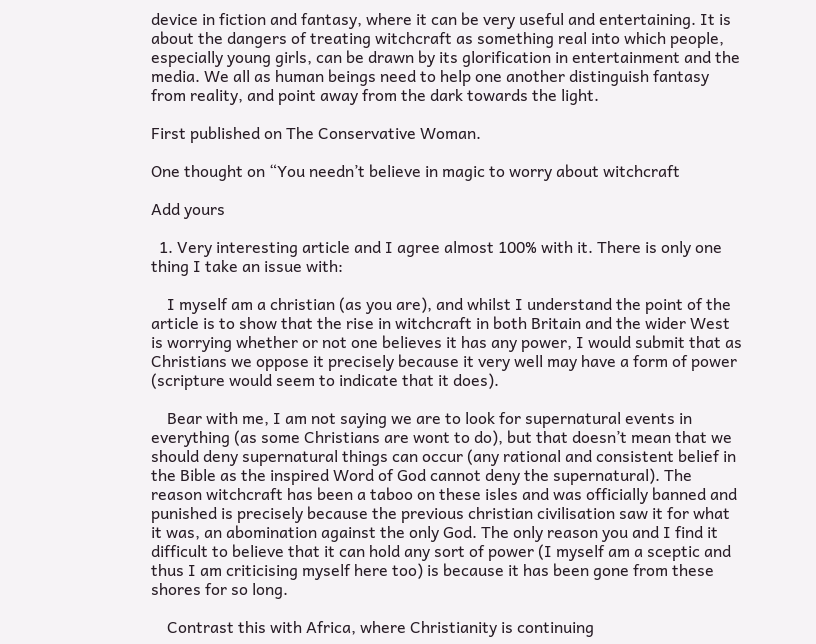device in fiction and fantasy, where it can be very useful and entertaining. It is about the dangers of treating witchcraft as something real into which people, especially young girls, can be drawn by its glorification in entertainment and the media. We all as human beings need to help one another distinguish fantasy from reality, and point away from the dark towards the light.

First published on The Conservative Woman.

One thought on “You needn’t believe in magic to worry about witchcraft

Add yours

  1. Very interesting article and I agree almost 100% with it. There is only one thing I take an issue with:

    I myself am a christian (as you are), and whilst I understand the point of the article is to show that the rise in witchcraft in both Britain and the wider West is worrying whether or not one believes it has any power, I would submit that as Christians we oppose it precisely because it very well may have a form of power (scripture would seem to indicate that it does).

    Bear with me, I am not saying we are to look for supernatural events in everything (as some Christians are wont to do), but that doesn’t mean that we should deny supernatural things can occur (any rational and consistent belief in the Bible as the inspired Word of God cannot deny the supernatural). The reason witchcraft has been a taboo on these isles and was officially banned and punished is precisely because the previous christian civilisation saw it for what it was, an abomination against the only God. The only reason you and I find it difficult to believe that it can hold any sort of power (I myself am a sceptic and thus I am criticising myself here too) is because it has been gone from these shores for so long.

    Contrast this with Africa, where Christianity is continuing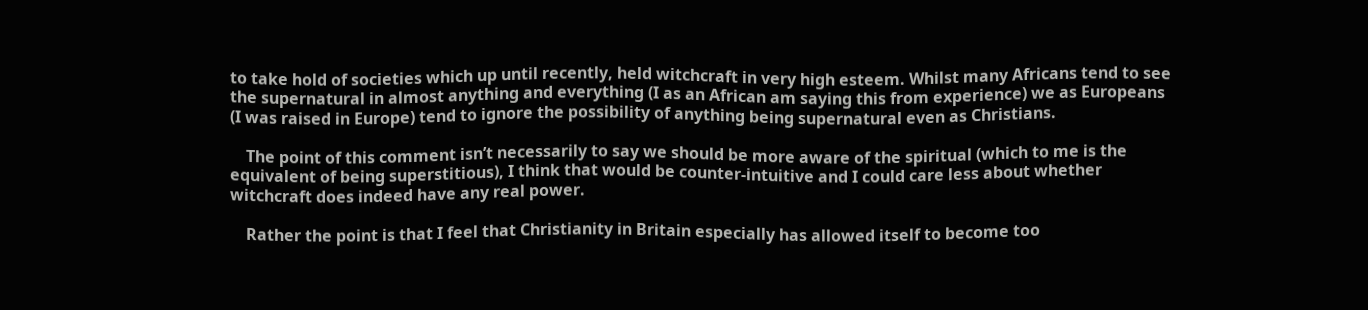to take hold of societies which up until recently, held witchcraft in very high esteem. Whilst many Africans tend to see the supernatural in almost anything and everything (I as an African am saying this from experience) we as Europeans (I was raised in Europe) tend to ignore the possibility of anything being supernatural even as Christians.

    The point of this comment isn’t necessarily to say we should be more aware of the spiritual (which to me is the equivalent of being superstitious), I think that would be counter-intuitive and I could care less about whether witchcraft does indeed have any real power.

    Rather the point is that I feel that Christianity in Britain especially has allowed itself to become too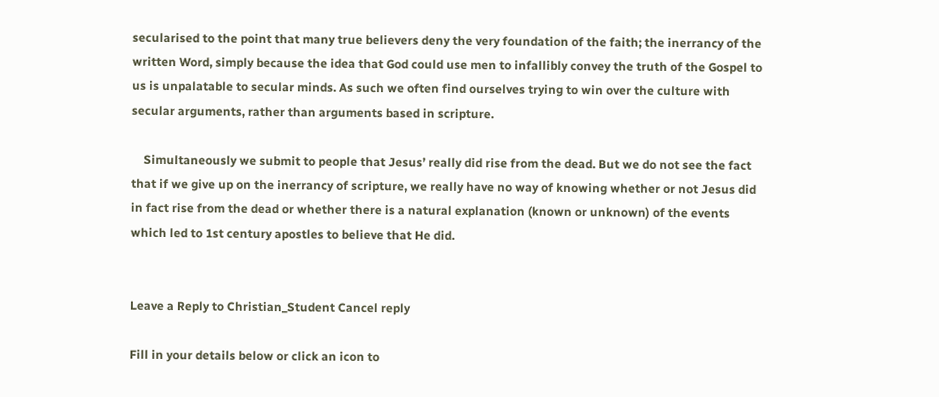secularised to the point that many true believers deny the very foundation of the faith; the inerrancy of the written Word, simply because the idea that God could use men to infallibly convey the truth of the Gospel to us is unpalatable to secular minds. As such we often find ourselves trying to win over the culture with secular arguments, rather than arguments based in scripture.

    Simultaneously we submit to people that Jesus’ really did rise from the dead. But we do not see the fact that if we give up on the inerrancy of scripture, we really have no way of knowing whether or not Jesus did in fact rise from the dead or whether there is a natural explanation (known or unknown) of the events which led to 1st century apostles to believe that He did.


Leave a Reply to Christian_Student Cancel reply

Fill in your details below or click an icon to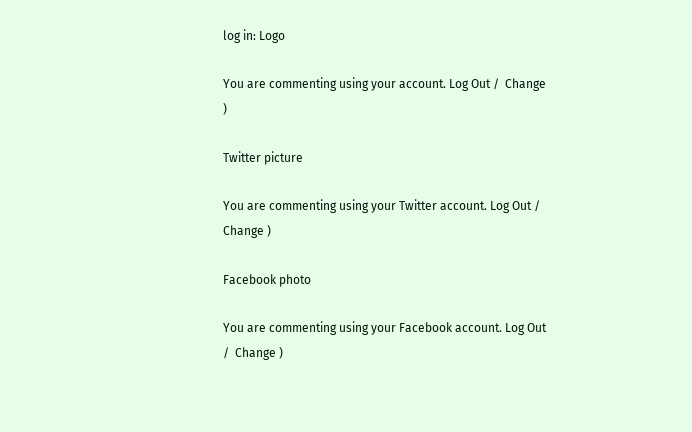log in: Logo

You are commenting using your account. Log Out /  Change )

Twitter picture

You are commenting using your Twitter account. Log Out /  Change )

Facebook photo

You are commenting using your Facebook account. Log Out /  Change )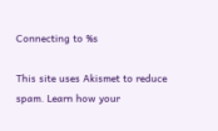Connecting to %s

This site uses Akismet to reduce spam. Learn how your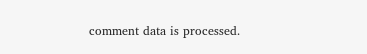comment data is processed.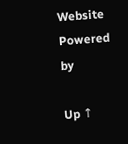Website Powered by

Up ↑